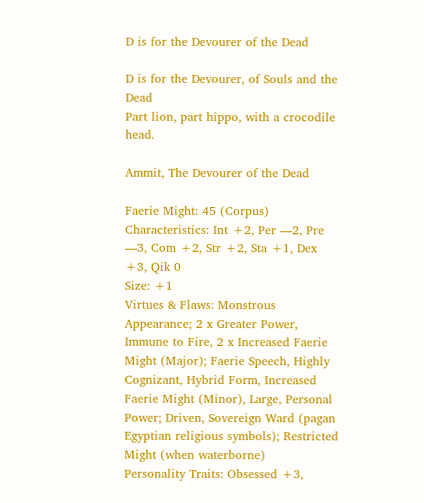D is for the Devourer of the Dead

D is for the Devourer, of Souls and the Dead
Part lion, part hippo, with a crocodile head.

Ammit, The Devourer of the Dead

Faerie Might: 45 (Corpus)
Characteristics: Int +2, Per —2, Pre —3, Com +2, Str +2, Sta +1, Dex +3, Qik 0
Size: +1
Virtues & Flaws: Monstrous Appearance; 2 x Greater Power, Immune to Fire, 2 x Increased Faerie Might (Major); Faerie Speech, Highly Cognizant, Hybrid Form, Increased Faerie Might (Minor), Large, Personal Power; Driven, Sovereign Ward (pagan Egyptian religious symbols); Restricted Might (when waterborne)
Personality Traits: Obsessed +3,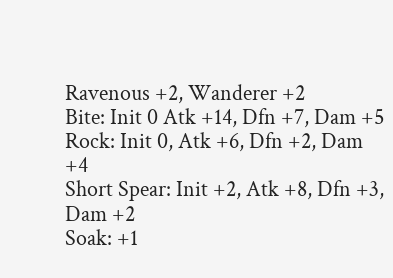Ravenous +2, Wanderer +2
Bite: Init 0 Atk +14, Dfn +7, Dam +5
Rock: Init 0, Atk +6, Dfn +2, Dam +4
Short Spear: Init +2, Atk +8, Dfn +3, Dam +2
Soak: +1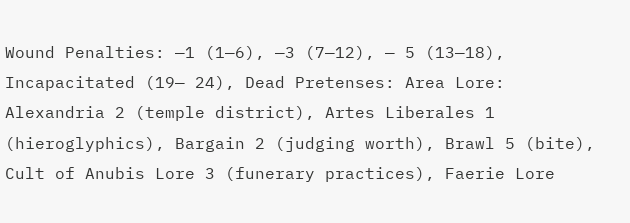Wound Penalties: —1 (1—6), —3 (7—12), — 5 (13—18), Incapacitated (19— 24), Dead Pretenses: Area Lore: Alexandria 2 (temple district), Artes Liberales 1 (hieroglyphics), Bargain 2 (judging worth), Brawl 5 (bite), Cult of Anubis Lore 3 (funerary practices), Faerie Lore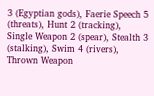3 (Egyptian gods), Faerie Speech 5 (threats), Hunt 2 (tracking), Single Weapon 2 (spear), Stealth 3 (stalking), Swim 4 (rivers), Thrown Weapon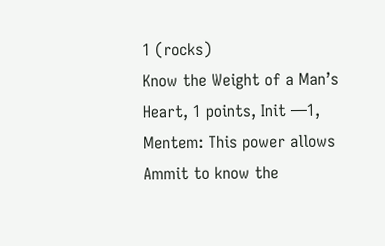1 (rocks)
Know the Weight of a Man’s Heart, 1 points, Init —1, Mentem: This power allows Ammit to know the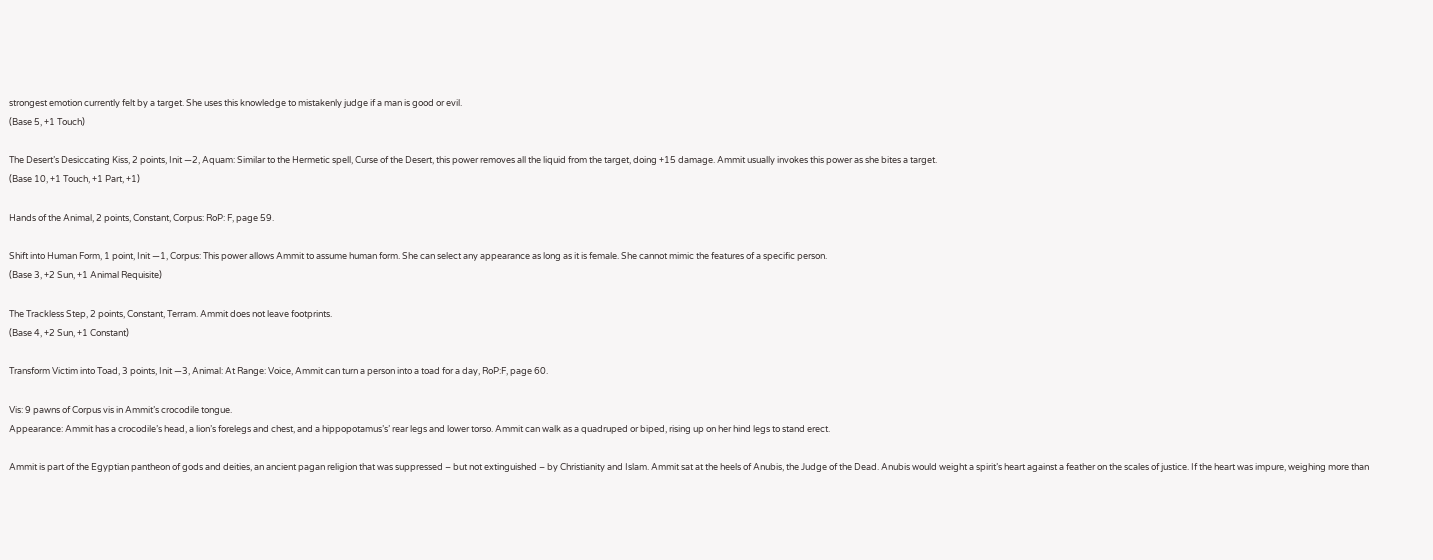strongest emotion currently felt by a target. She uses this knowledge to mistakenly judge if a man is good or evil.
(Base 5, +1 Touch)

The Desert’s Desiccating Kiss, 2 points, Init —2, Aquam: Similar to the Hermetic spell, Curse of the Desert, this power removes all the liquid from the target, doing +15 damage. Ammit usually invokes this power as she bites a target.
(Base 10, +1 Touch, +1 Part, +1)

Hands of the Animal, 2 points, Constant, Corpus: RoP: F, page 59.

Shift into Human Form, 1 point, Init —1, Corpus: This power allows Ammit to assume human form. She can select any appearance as long as it is female. She cannot mimic the features of a specific person.
(Base 3, +2 Sun, +1 Animal Requisite)

The Trackless Step, 2 points, Constant, Terram. Ammit does not leave footprints.
(Base 4, +2 Sun, +1 Constant)

Transform Victim into Toad, 3 points, Init —3, Animal: At Range: Voice, Ammit can turn a person into a toad for a day, RoP:F, page 60.

Vis: 9 pawns of Corpus vis in Ammit’s crocodile tongue.
Appearance: Ammit has a crocodile’s head, a lion’s forelegs and chest, and a hippopotamus’s’ rear legs and lower torso. Ammit can walk as a quadruped or biped, rising up on her hind legs to stand erect.

Ammit is part of the Egyptian pantheon of gods and deities, an ancient pagan religion that was suppressed – but not extinguished – by Christianity and Islam. Ammit sat at the heels of Anubis, the Judge of the Dead. Anubis would weight a spirit’s heart against a feather on the scales of justice. If the heart was impure, weighing more than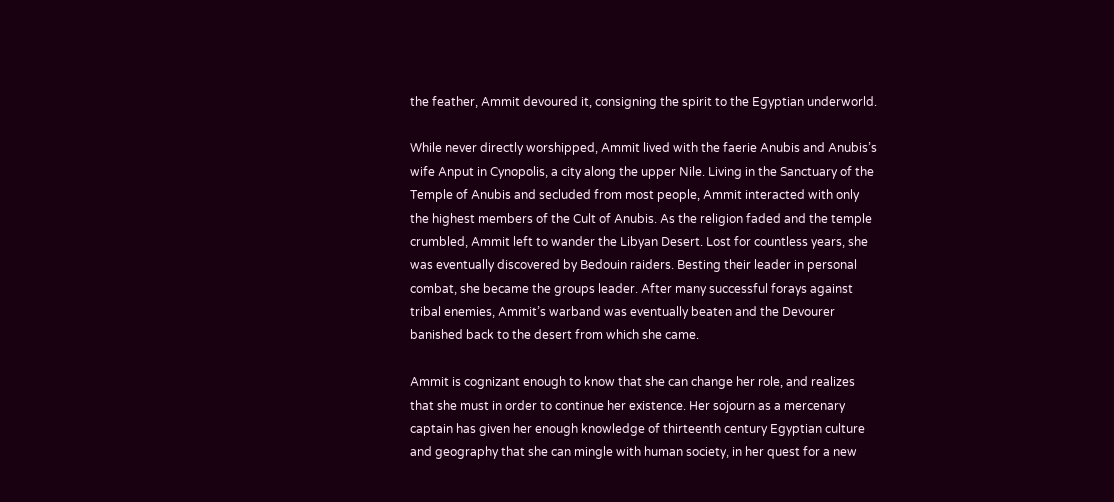the feather, Ammit devoured it, consigning the spirit to the Egyptian underworld.

While never directly worshipped, Ammit lived with the faerie Anubis and Anubis’s wife Anput in Cynopolis, a city along the upper Nile. Living in the Sanctuary of the Temple of Anubis and secluded from most people, Ammit interacted with only the highest members of the Cult of Anubis. As the religion faded and the temple crumbled, Ammit left to wander the Libyan Desert. Lost for countless years, she was eventually discovered by Bedouin raiders. Besting their leader in personal combat, she became the groups leader. After many successful forays against tribal enemies, Ammit’s warband was eventually beaten and the Devourer banished back to the desert from which she came.

Ammit is cognizant enough to know that she can change her role, and realizes that she must in order to continue her existence. Her sojourn as a mercenary captain has given her enough knowledge of thirteenth century Egyptian culture and geography that she can mingle with human society, in her quest for a new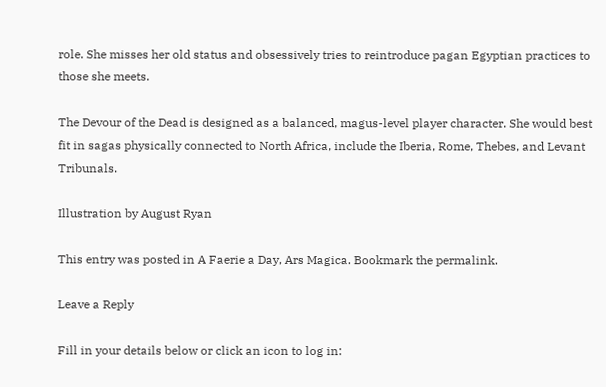role. She misses her old status and obsessively tries to reintroduce pagan Egyptian practices to those she meets.

The Devour of the Dead is designed as a balanced, magus-level player character. She would best fit in sagas physically connected to North Africa, include the Iberia, Rome, Thebes, and Levant Tribunals.

Illustration by August Ryan

This entry was posted in A Faerie a Day, Ars Magica. Bookmark the permalink.

Leave a Reply

Fill in your details below or click an icon to log in: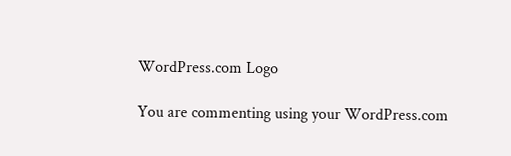WordPress.com Logo

You are commenting using your WordPress.com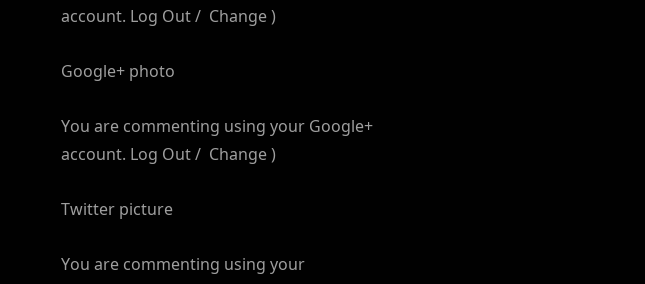account. Log Out /  Change )

Google+ photo

You are commenting using your Google+ account. Log Out /  Change )

Twitter picture

You are commenting using your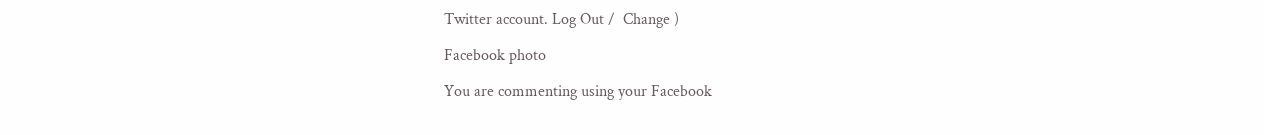Twitter account. Log Out /  Change )

Facebook photo

You are commenting using your Facebook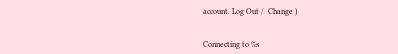account. Log Out /  Change )


Connecting to %s